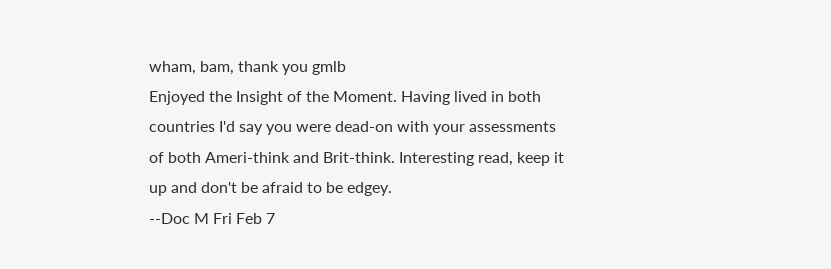wham, bam, thank you gmlb
Enjoyed the Insight of the Moment. Having lived in both countries I'd say you were dead-on with your assessments of both Ameri-think and Brit-think. Interesting read, keep it up and don't be afraid to be edgey.
--Doc M Fri Feb 7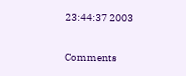23:44:37 2003

Comments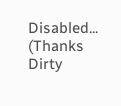Disabled... (Thanks Dirty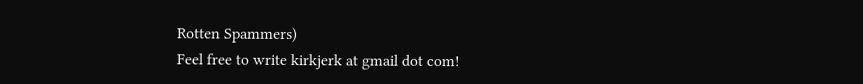Rotten Spammers)
Feel free to write kirkjerk at gmail dot com!